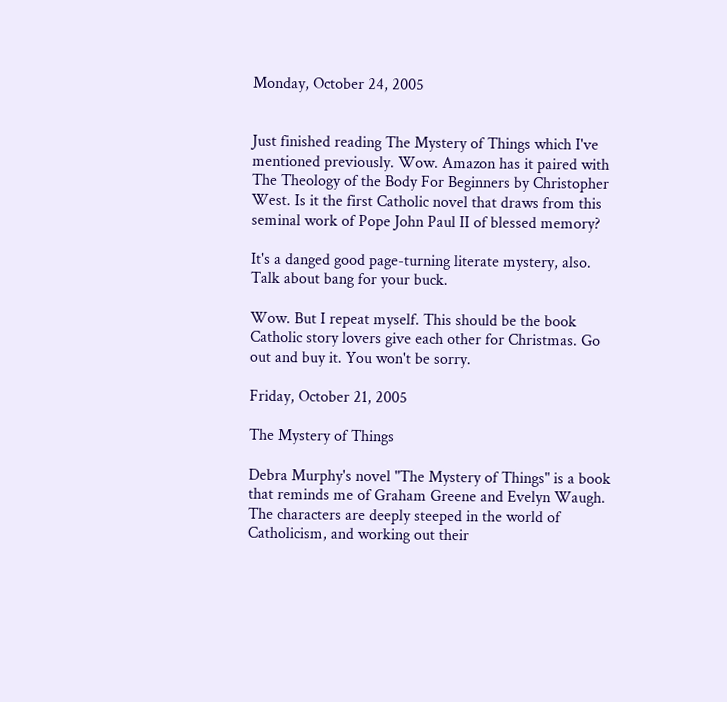Monday, October 24, 2005


Just finished reading The Mystery of Things which I've mentioned previously. Wow. Amazon has it paired with The Theology of the Body For Beginners by Christopher West. Is it the first Catholic novel that draws from this seminal work of Pope John Paul II of blessed memory?

It's a danged good page-turning literate mystery, also. Talk about bang for your buck.

Wow. But I repeat myself. This should be the book Catholic story lovers give each other for Christmas. Go out and buy it. You won't be sorry.

Friday, October 21, 2005

The Mystery of Things

Debra Murphy's novel "The Mystery of Things" is a book that reminds me of Graham Greene and Evelyn Waugh. The characters are deeply steeped in the world of Catholicism, and working out their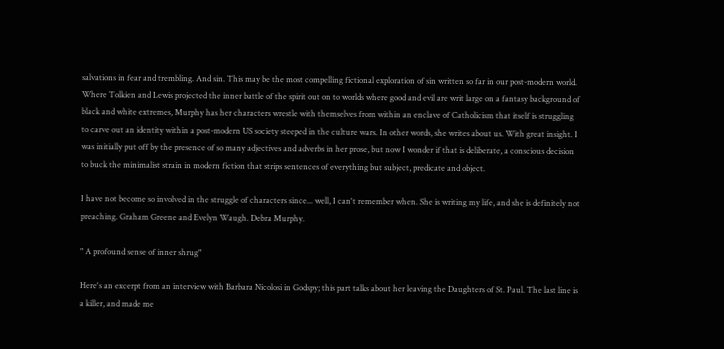salvations in fear and trembling. And sin. This may be the most compelling fictional exploration of sin written so far in our post-modern world. Where Tolkien and Lewis projected the inner battle of the spirit out on to worlds where good and evil are writ large on a fantasy background of black and white extremes, Murphy has her characters wrestle with themselves from within an enclave of Catholicism that itself is struggling to carve out an identity within a post-modern US society steeped in the culture wars. In other words, she writes about us. With great insight. I was initially put off by the presence of so many adjectives and adverbs in her prose, but now I wonder if that is deliberate, a conscious decision to buck the minimalist strain in modern fiction that strips sentences of everything but subject, predicate and object.

I have not become so involved in the struggle of characters since... well, I can't remember when. She is writing my life, and she is definitely not preaching. Graham Greene and Evelyn Waugh. Debra Murphy.

" A profound sense of inner shrug"

Here's an excerpt from an interview with Barbara Nicolosi in Godspy; this part talks about her leaving the Daughters of St. Paul. The last line is a killer, and made me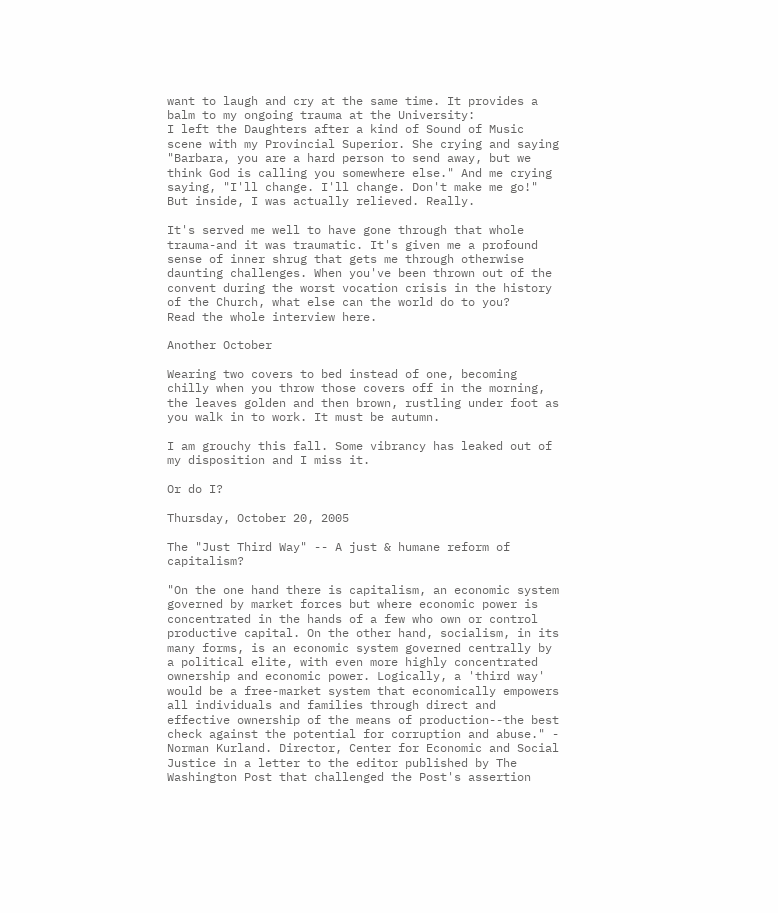want to laugh and cry at the same time. It provides a balm to my ongoing trauma at the University:
I left the Daughters after a kind of Sound of Music scene with my Provincial Superior. She crying and saying "Barbara, you are a hard person to send away, but we think God is calling you somewhere else." And me crying saying, "I'll change. I'll change. Don't make me go!" But inside, I was actually relieved. Really.

It's served me well to have gone through that whole trauma-and it was traumatic. It's given me a profound sense of inner shrug that gets me through otherwise daunting challenges. When you've been thrown out of the convent during the worst vocation crisis in the history of the Church, what else can the world do to you?
Read the whole interview here.

Another October

Wearing two covers to bed instead of one, becoming chilly when you throw those covers off in the morning, the leaves golden and then brown, rustling under foot as you walk in to work. It must be autumn.

I am grouchy this fall. Some vibrancy has leaked out of my disposition and I miss it.

Or do I?

Thursday, October 20, 2005

The "Just Third Way" -- A just & humane reform of capitalism?

"On the one hand there is capitalism, an economic system governed by market forces but where economic power is concentrated in the hands of a few who own or control productive capital. On the other hand, socialism, in its many forms, is an economic system governed centrally by a political elite, with even more highly concentrated ownership and economic power. Logically, a 'third way' would be a free-market system that economically empowers all individuals and families through direct and effective ownership of the means of production--the best check against the potential for corruption and abuse." - Norman Kurland. Director, Center for Economic and Social Justice in a letter to the editor published by The Washington Post that challenged the Post's assertion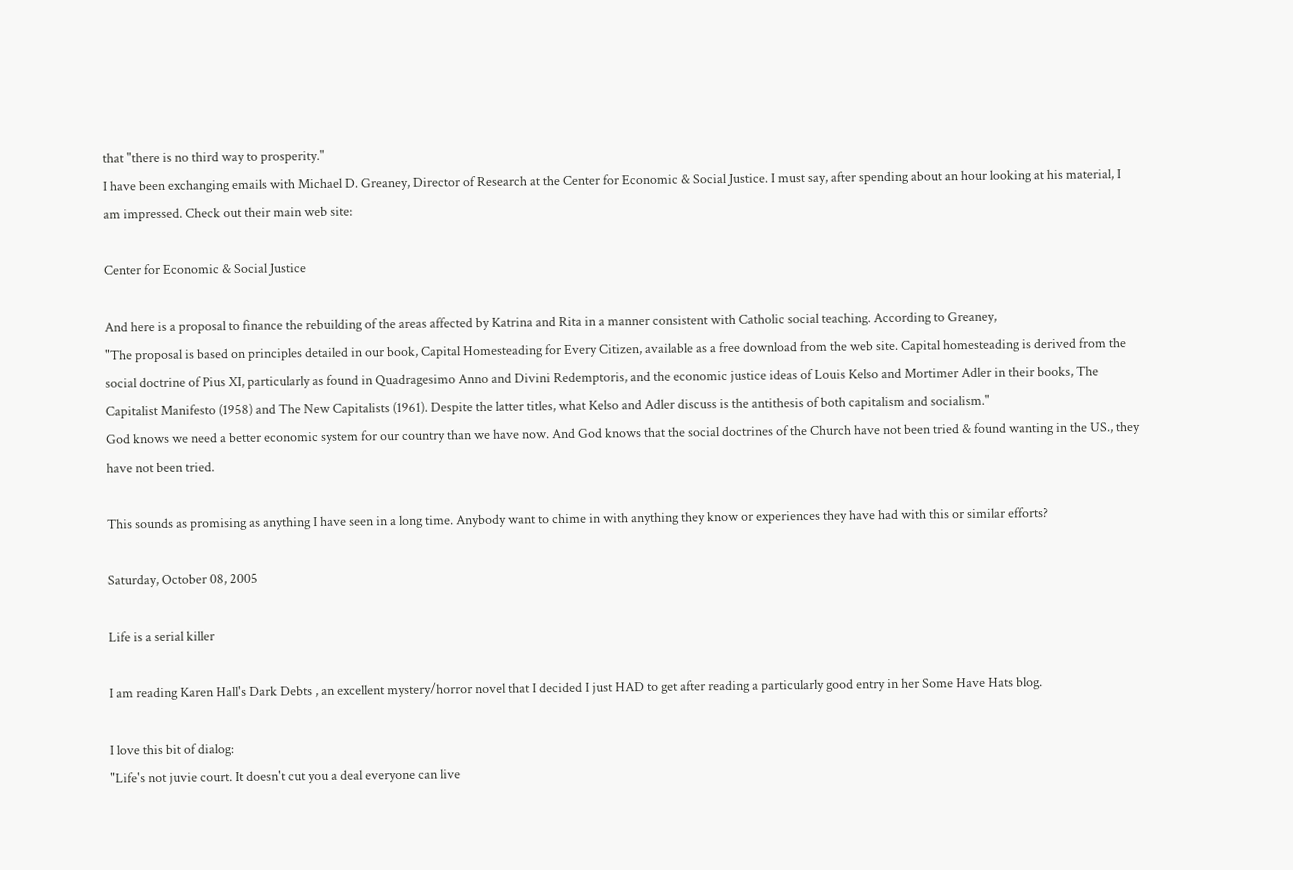that "there is no third way to prosperity."
I have been exchanging emails with Michael D. Greaney, Director of Research at the Center for Economic & Social Justice. I must say, after spending about an hour looking at his material, I am impressed. Check out their main web site:

Center for Economic & Social Justice

And here is a proposal to finance the rebuilding of the areas affected by Katrina and Rita in a manner consistent with Catholic social teaching. According to Greaney,
"The proposal is based on principles detailed in our book, Capital Homesteading for Every Citizen, available as a free download from the web site. Capital homesteading is derived from the social doctrine of Pius XI, particularly as found in Quadragesimo Anno and Divini Redemptoris, and the economic justice ideas of Louis Kelso and Mortimer Adler in their books, The Capitalist Manifesto (1958) and The New Capitalists (1961). Despite the latter titles, what Kelso and Adler discuss is the antithesis of both capitalism and socialism."
God knows we need a better economic system for our country than we have now. And God knows that the social doctrines of the Church have not been tried & found wanting in the US., they have not been tried.

This sounds as promising as anything I have seen in a long time. Anybody want to chime in with anything they know or experiences they have had with this or similar efforts?

Saturday, October 08, 2005

Life is a serial killer

I am reading Karen Hall's Dark Debts , an excellent mystery/horror novel that I decided I just HAD to get after reading a particularly good entry in her Some Have Hats blog.

I love this bit of dialog:
"Life's not juvie court. It doesn't cut you a deal everyone can live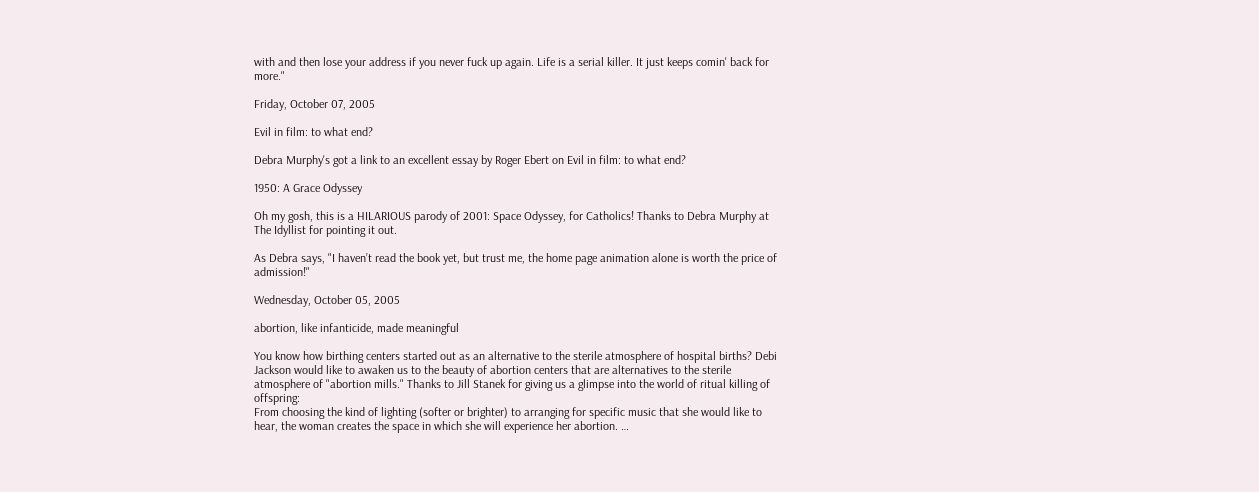with and then lose your address if you never fuck up again. Life is a serial killer. It just keeps comin' back for more."

Friday, October 07, 2005

Evil in film: to what end?

Debra Murphy's got a link to an excellent essay by Roger Ebert on Evil in film: to what end?

1950: A Grace Odyssey

Oh my gosh, this is a HILARIOUS parody of 2001: Space Odyssey, for Catholics! Thanks to Debra Murphy at The Idyllist for pointing it out.

As Debra says, "I haven’t read the book yet, but trust me, the home page animation alone is worth the price of admission!"

Wednesday, October 05, 2005

abortion, like infanticide, made meaningful

You know how birthing centers started out as an alternative to the sterile atmosphere of hospital births? Debi Jackson would like to awaken us to the beauty of abortion centers that are alternatives to the sterile atmosphere of "abortion mills." Thanks to Jill Stanek for giving us a glimpse into the world of ritual killing of offspring:
From choosing the kind of lighting (softer or brighter) to arranging for specific music that she would like to hear, the woman creates the space in which she will experience her abortion. …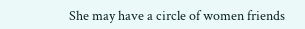She may have a circle of women friends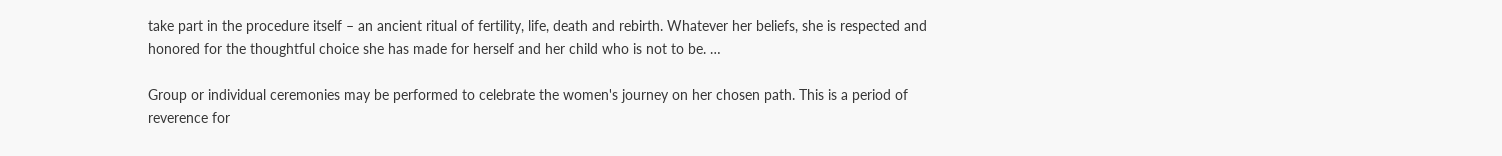take part in the procedure itself – an ancient ritual of fertility, life, death and rebirth. Whatever her beliefs, she is respected and honored for the thoughtful choice she has made for herself and her child who is not to be. …

Group or individual ceremonies may be performed to celebrate the women's journey on her chosen path. This is a period of reverence for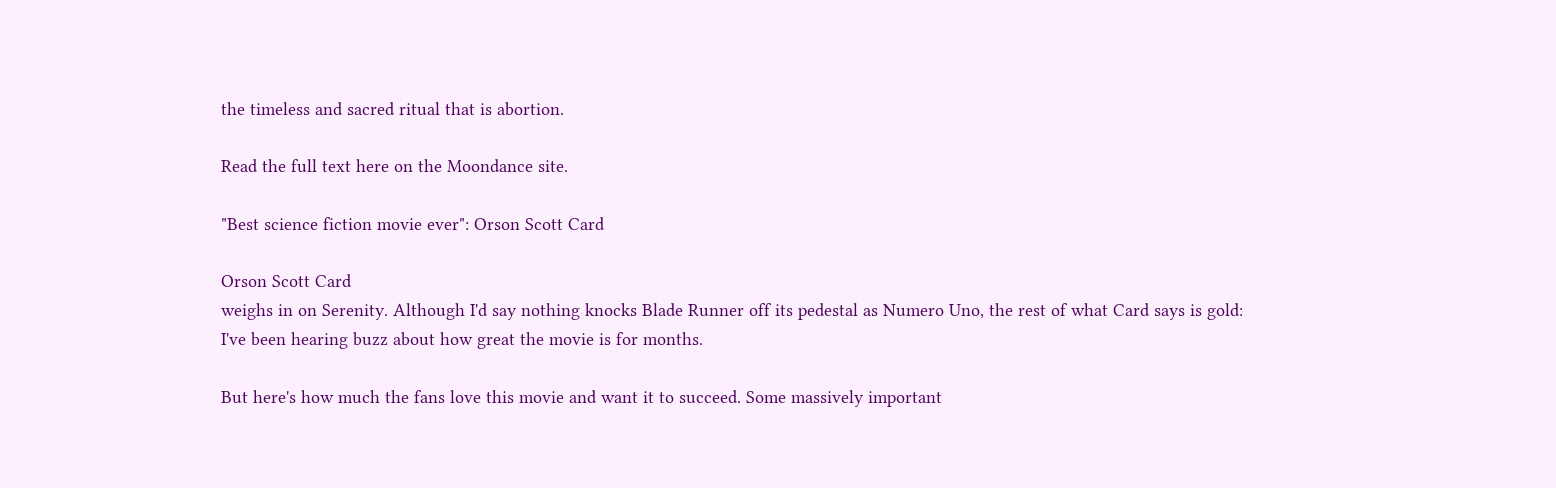the timeless and sacred ritual that is abortion.

Read the full text here on the Moondance site.

"Best science fiction movie ever": Orson Scott Card

Orson Scott Card
weighs in on Serenity. Although I'd say nothing knocks Blade Runner off its pedestal as Numero Uno, the rest of what Card says is gold:
I've been hearing buzz about how great the movie is for months.

But here's how much the fans love this movie and want it to succeed. Some massively important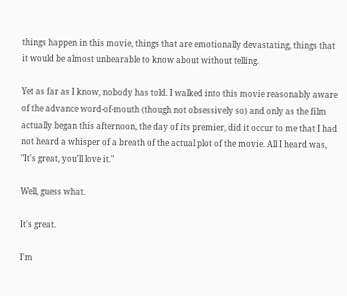things happen in this movie, things that are emotionally devastating, things that it would be almost unbearable to know about without telling.

Yet as far as I know, nobody has told. I walked into this movie reasonably aware of the advance word-of-mouth (though not obsessively so) and only as the film actually began this afternoon, the day of its premier, did it occur to me that I had not heard a whisper of a breath of the actual plot of the movie. All I heard was, "It's great, you'll love it."

Well, guess what.

It's great.

I'm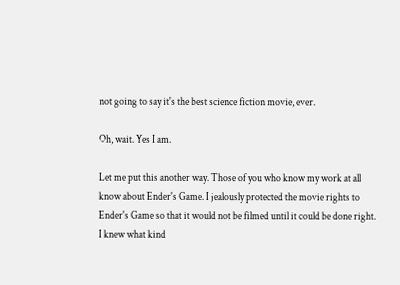not going to say it's the best science fiction movie, ever.

Oh, wait. Yes I am.

Let me put this another way. Those of you who know my work at all know about Ender's Game. I jealously protected the movie rights to Ender's Game so that it would not be filmed until it could be done right. I knew what kind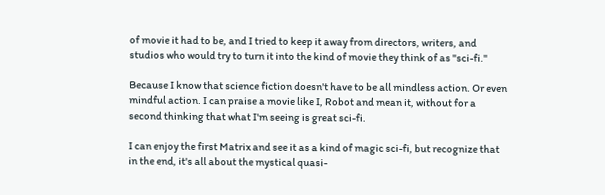of movie it had to be, and I tried to keep it away from directors, writers, and studios who would try to turn it into the kind of movie they think of as "sci-fi."

Because I know that science fiction doesn't have to be all mindless action. Or even mindful action. I can praise a movie like I, Robot and mean it, without for a second thinking that what I'm seeing is great sci-fi.

I can enjoy the first Matrix and see it as a kind of magic sci-fi, but recognize that in the end, it's all about the mystical quasi-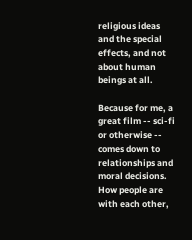religious ideas and the special effects, and not about human beings at all.

Because for me, a great film -- sci-fi or otherwise -- comes down to relationships and moral decisions. How people are with each other,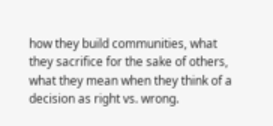how they build communities, what they sacrifice for the sake of others, what they mean when they think of a decision as right vs. wrong.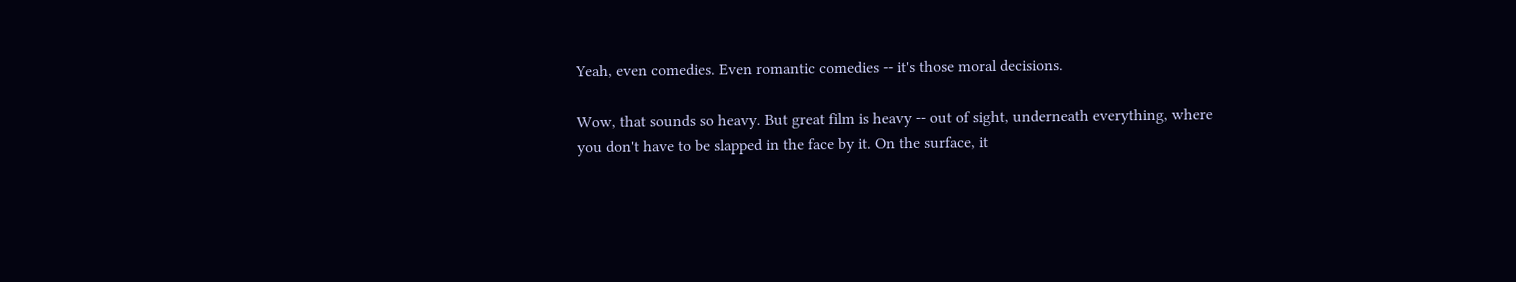Yeah, even comedies. Even romantic comedies -- it's those moral decisions.

Wow, that sounds so heavy. But great film is heavy -- out of sight, underneath everything, where you don't have to be slapped in the face by it. On the surface, it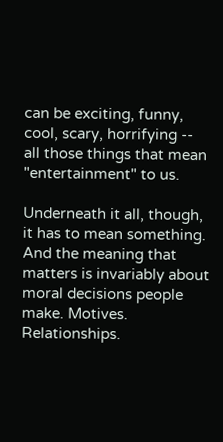can be exciting, funny, cool, scary, horrifying -- all those things that mean "entertainment" to us.

Underneath it all, though, it has to mean something. And the meaning that matters is invariably about moral decisions people make. Motives. Relationships.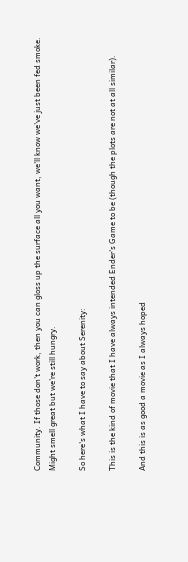Community. If those don't work, then you can gloss up the surface all you want, we'll know we've just been fed smoke. Might smell great but we're still hungry.

So here's what I have to say about Serenity:

This is the kind of movie that I have always intended Ender's Game to be (though the plots are not at all similar).

And this is as good a movie as I always hoped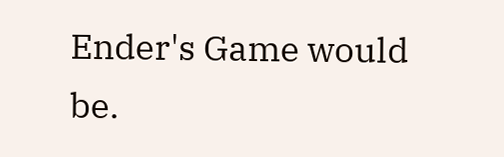Ender's Game would be.